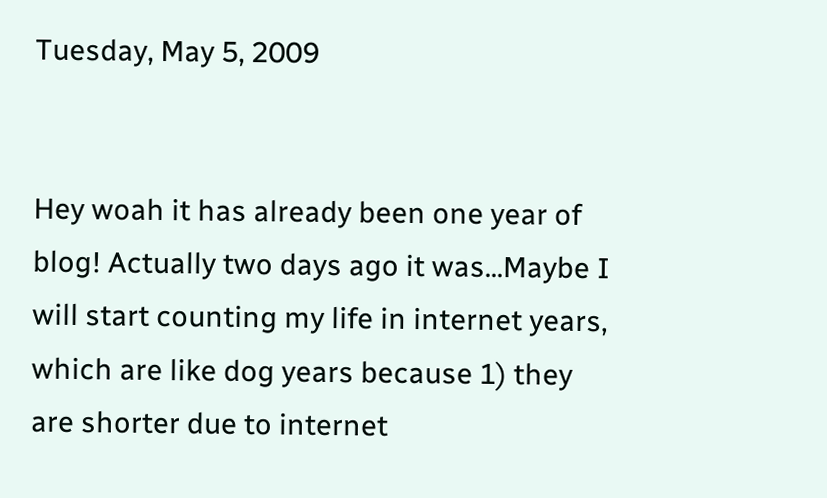Tuesday, May 5, 2009


Hey woah it has already been one year of blog! Actually two days ago it was...Maybe I will start counting my life in internet years, which are like dog years because 1) they are shorter due to internet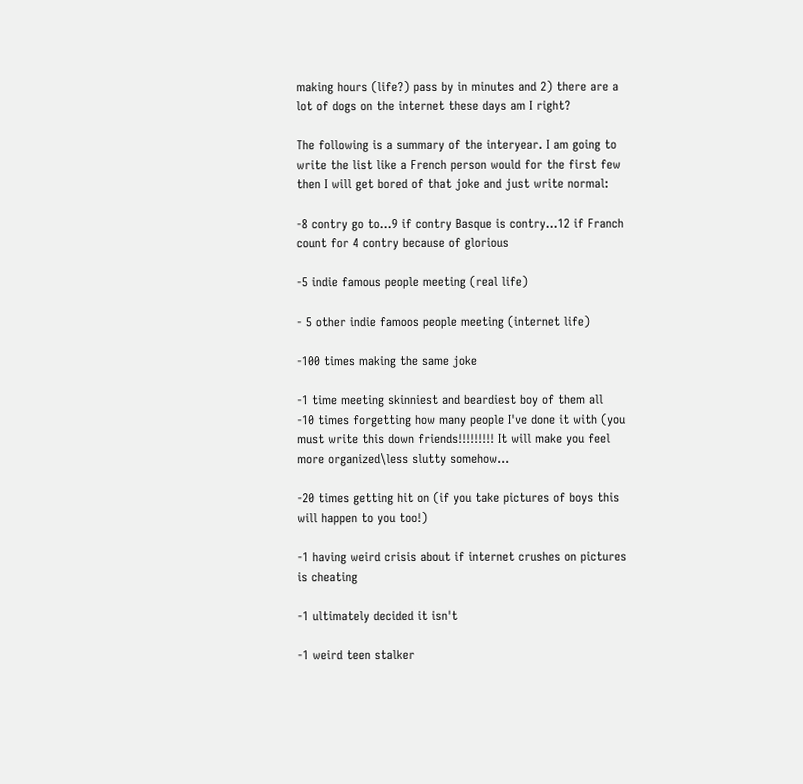making hours (life?) pass by in minutes and 2) there are a lot of dogs on the internet these days am I right?

The following is a summary of the interyear. I am going to write the list like a French person would for the first few then I will get bored of that joke and just write normal:

-8 contry go to...9 if contry Basque is contry...12 if Franch count for 4 contry because of glorious

-5 indie famous people meeting (real life)

- 5 other indie famoos people meeting (internet life)

-100 times making the same joke

-1 time meeting skinniest and beardiest boy of them all
-10 times forgetting how many people I've done it with (you must write this down friends!!!!!!!!! It will make you feel more organized\less slutty somehow...

-20 times getting hit on (if you take pictures of boys this will happen to you too!)

-1 having weird crisis about if internet crushes on pictures is cheating

-1 ultimately decided it isn't

-1 weird teen stalker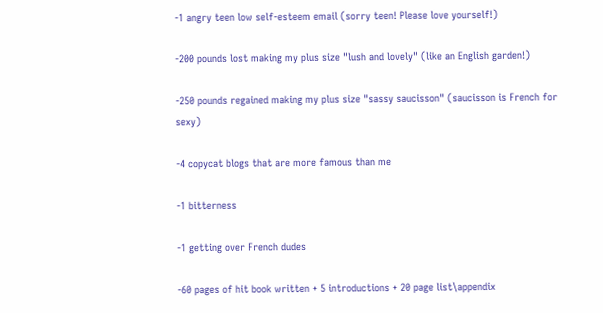-1 angry teen low self-esteem email (sorry teen! Please love yourself!)

-200 pounds lost making my plus size "lush and lovely" (like an English garden!)

-250 pounds regained making my plus size "sassy saucisson" (saucisson is French for sexy)

-4 copycat blogs that are more famous than me

-1 bitterness

-1 getting over French dudes

-60 pages of hit book written + 5 introductions + 20 page list\appendix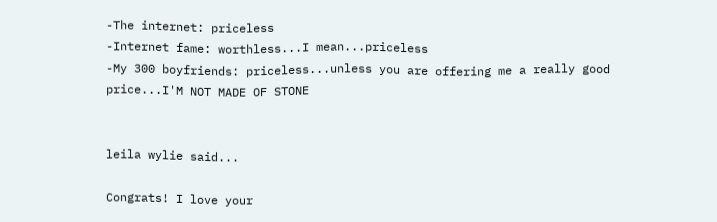-The internet: priceless
-Internet fame: worthless...I mean...priceless
-My 300 boyfriends: priceless...unless you are offering me a really good price...I'M NOT MADE OF STONE


leila wylie said...

Congrats! I love your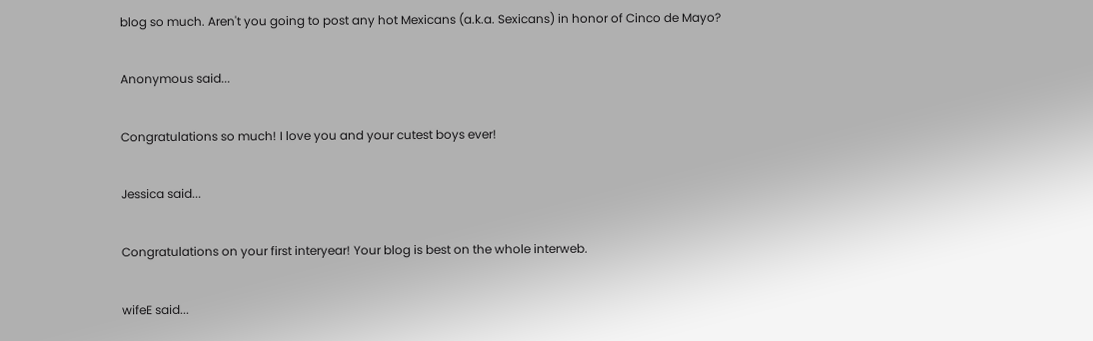blog so much. Aren't you going to post any hot Mexicans (a.k.a. Sexicans) in honor of Cinco de Mayo?

Anonymous said...

Congratulations so much! I love you and your cutest boys ever!

Jessica said...

Congratulations on your first interyear! Your blog is best on the whole interweb.

wifeE said...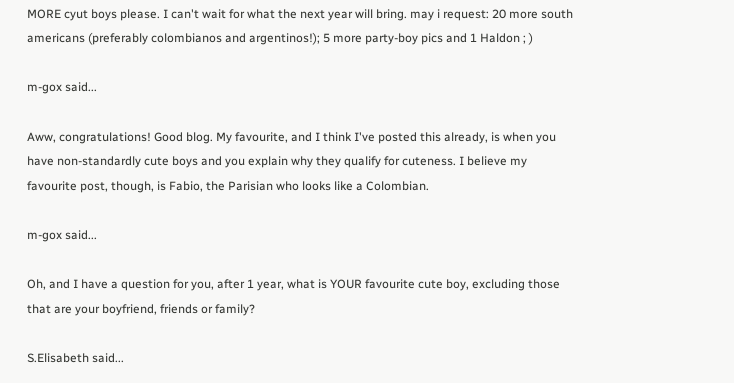MORE cyut boys please. I can't wait for what the next year will bring. may i request: 20 more south americans (preferably colombianos and argentinos!); 5 more party-boy pics and 1 Haldon ; )

m-gox said...

Aww, congratulations! Good blog. My favourite, and I think I've posted this already, is when you have non-standardly cute boys and you explain why they qualify for cuteness. I believe my favourite post, though, is Fabio, the Parisian who looks like a Colombian.

m-gox said...

Oh, and I have a question for you, after 1 year, what is YOUR favourite cute boy, excluding those that are your boyfriend, friends or family?

S.Elisabeth said...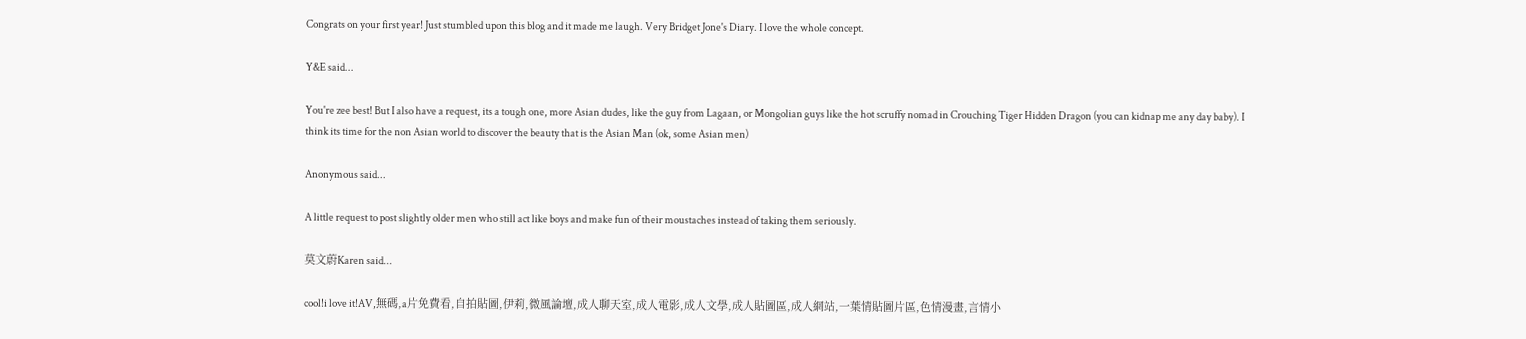Congrats on your first year! Just stumbled upon this blog and it made me laugh. Very Bridget Jone's Diary. I love the whole concept.

Y&E said...

You're zee best! But I also have a request, its a tough one, more Asian dudes, like the guy from Lagaan, or Mongolian guys like the hot scruffy nomad in Crouching Tiger Hidden Dragon (you can kidnap me any day baby). I think its time for the non Asian world to discover the beauty that is the Asian Man (ok, some Asian men)

Anonymous said...

A little request to post slightly older men who still act like boys and make fun of their moustaches instead of taking them seriously.

莫文蔚Karen said...

cool!i love it!AV,無碼,a片免費看,自拍貼圖,伊莉,微風論壇,成人聊天室,成人電影,成人文學,成人貼圖區,成人網站,一葉情貼圖片區,色情漫畫,言情小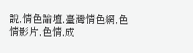說,情色論壇,臺灣情色網,色情影片,色情,成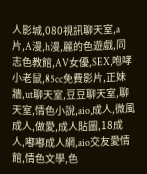人影城,080視訊聊天室,a片,A漫,h漫,麗的色遊戲,同志色教館,AV女優,SEX,咆哮小老鼠,85cc免費影片,正妹牆,ut聊天室,豆豆聊天室,聊天室,情色小說,aio,成人,微風成人,做愛,成人貼圖,18成人,嘟嘟成人網,aio交友愛情館,情色文學,色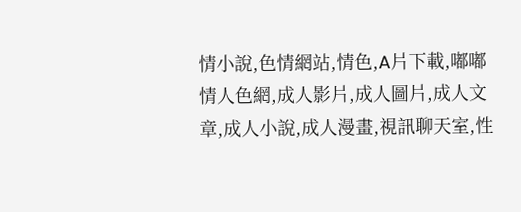情小說,色情網站,情色,A片下載,嘟嘟情人色網,成人影片,成人圖片,成人文章,成人小說,成人漫畫,視訊聊天室,性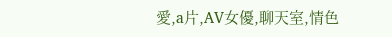愛,a片,AV女優,聊天室,情色